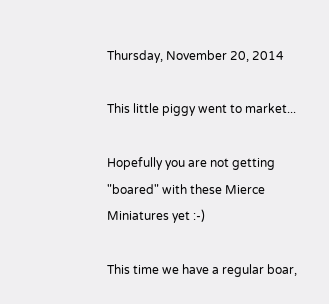Thursday, November 20, 2014

This little piggy went to market...

Hopefully you are not getting "boared" with these Mierce Miniatures yet :-)

This time we have a regular boar,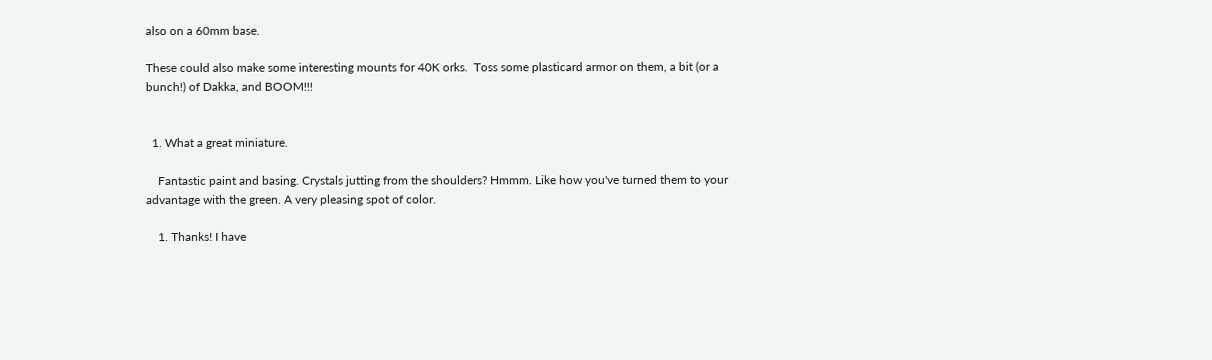also on a 60mm base.

These could also make some interesting mounts for 40K orks.  Toss some plasticard armor on them, a bit (or a bunch!) of Dakka, and BOOM!!!


  1. What a great miniature.

    Fantastic paint and basing. Crystals jutting from the shoulders? Hmmm. Like how you've turned them to your advantage with the green. A very pleasing spot of color.

    1. Thanks! I have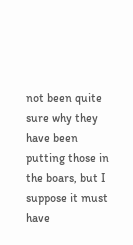not been quite sure why they have been putting those in the boars, but I suppose it must have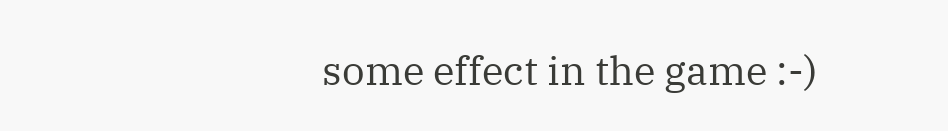some effect in the game :-)